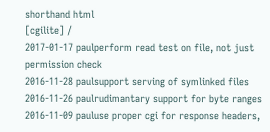shorthand html
[cgilite] /
2017-01-17 paulperform read test on file, not just permission check
2016-11-28 paulsupport serving of symlinked files
2016-11-26 paulrudimantary support for byte ranges
2016-11-09 pauluse proper cgi for response headers,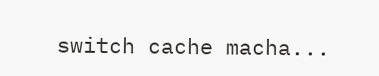switch cache macha...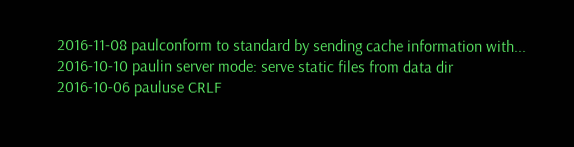2016-11-08 paulconform to standard by sending cache information with...
2016-10-10 paulin server mode: serve static files from data dir
2016-10-06 pauluse CRLF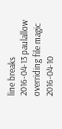line breaks
2016-04-13 paulallow overriding file magic
2016-04-10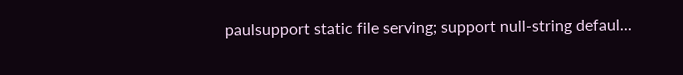paulsupport static file serving; support null-string defaul...